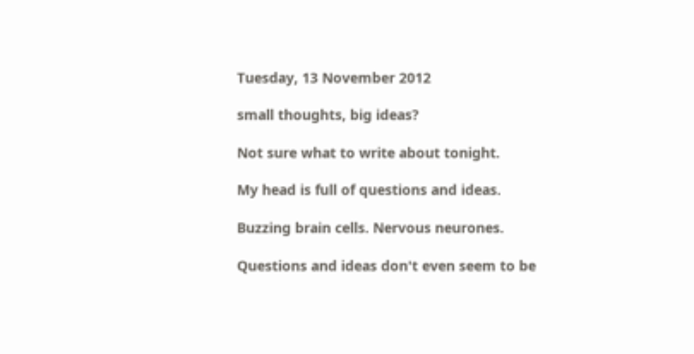Tuesday, 13 November 2012

small thoughts, big ideas?

Not sure what to write about tonight.

My head is full of questions and ideas.

Buzzing brain cells. Nervous neurones.

Questions and ideas don't even seem to be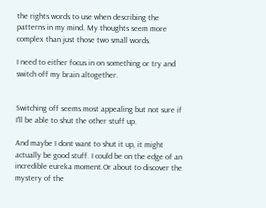the rights words to use when describing the patterns in my mind. My thoughts seem more complex than just those two small words.

I need to either focus in on something or try and switch off my brain altogether.


Switching off seems most appealing but not sure if I'll be able to shut the other stuff up.

And maybe I dont want to shut it up, it might actually be good stuff. I could be on the edge of an incredible eureka moment.Or about to discover the mystery of the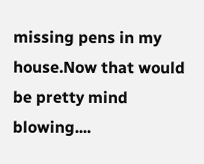missing pens in my house.Now that would be pretty mind blowing....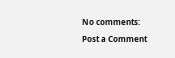No comments:

Post a Comment